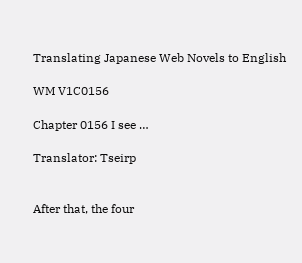Translating Japanese Web Novels to English

WM V1C0156

Chapter 0156 I see …

Translator: Tseirp


After that, the four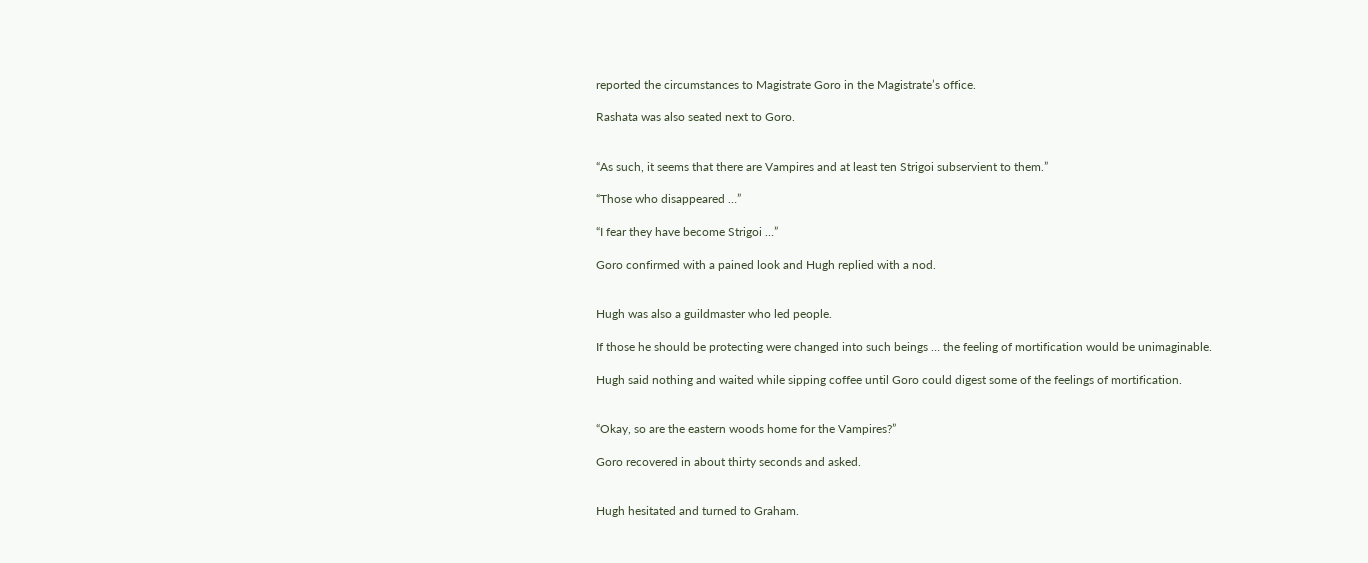reported the circumstances to Magistrate Goro in the Magistrate’s office.

Rashata was also seated next to Goro.


“As such, it seems that there are Vampires and at least ten Strigoi subservient to them.”

“Those who disappeared …”

“I fear they have become Strigoi …”

Goro confirmed with a pained look and Hugh replied with a nod.


Hugh was also a guildmaster who led people.

If those he should be protecting were changed into such beings … the feeling of mortification would be unimaginable.

Hugh said nothing and waited while sipping coffee until Goro could digest some of the feelings of mortification.


“Okay, so are the eastern woods home for the Vampires?”

Goro recovered in about thirty seconds and asked.


Hugh hesitated and turned to Graham.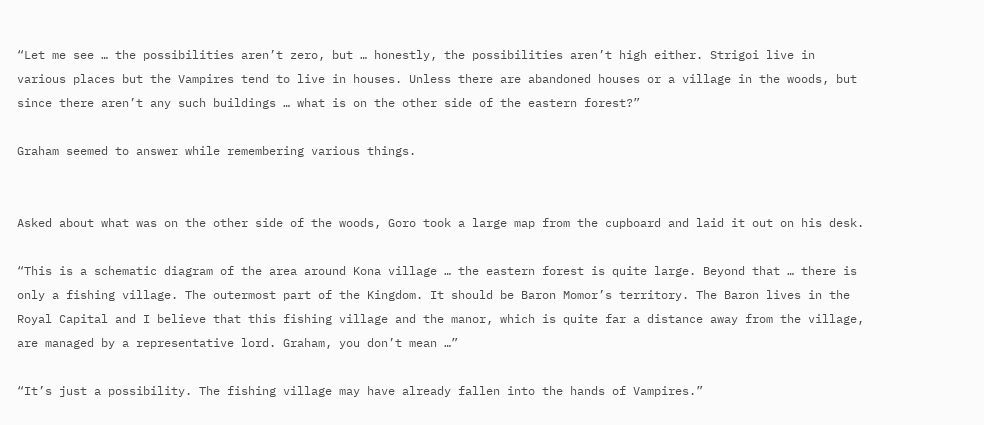“Let me see … the possibilities aren’t zero, but … honestly, the possibilities aren’t high either. Strigoi live in various places but the Vampires tend to live in houses. Unless there are abandoned houses or a village in the woods, but since there aren’t any such buildings … what is on the other side of the eastern forest?”

Graham seemed to answer while remembering various things.


Asked about what was on the other side of the woods, Goro took a large map from the cupboard and laid it out on his desk.

“This is a schematic diagram of the area around Kona village … the eastern forest is quite large. Beyond that … there is only a fishing village. The outermost part of the Kingdom. It should be Baron Momor’s territory. The Baron lives in the Royal Capital and I believe that this fishing village and the manor, which is quite far a distance away from the village, are managed by a representative lord. Graham, you don’t mean …”

“It’s just a possibility. The fishing village may have already fallen into the hands of Vampires.”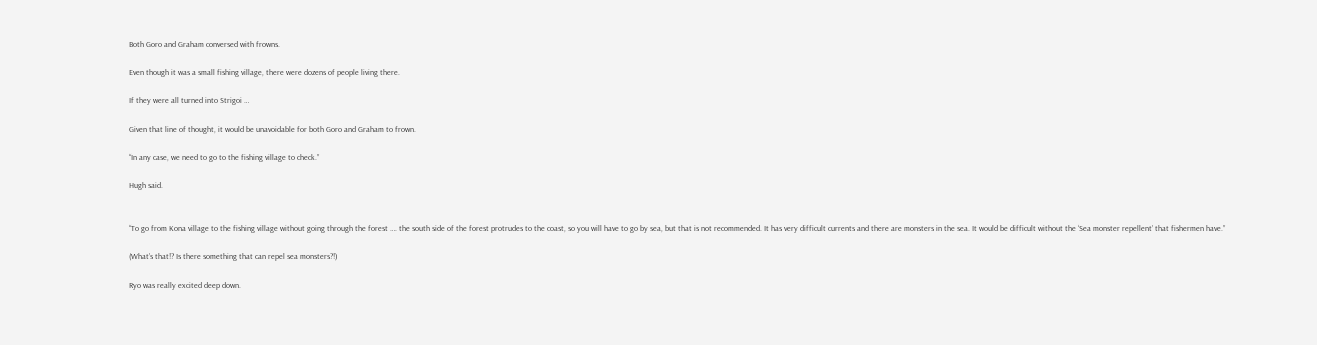Both Goro and Graham conversed with frowns.

Even though it was a small fishing village, there were dozens of people living there.

If they were all turned into Strigoi …

Given that line of thought, it would be unavoidable for both Goro and Graham to frown.

“In any case, we need to go to the fishing village to check.”

Hugh said.


“To go from Kona village to the fishing village without going through the forest …. the south side of the forest protrudes to the coast, so you will have to go by sea, but that is not recommended. It has very difficult currents and there are monsters in the sea. It would be difficult without the ‘Sea monster repellent’ that fishermen have.”

(What’s that!? Is there something that can repel sea monsters?!)

Ryo was really excited deep down.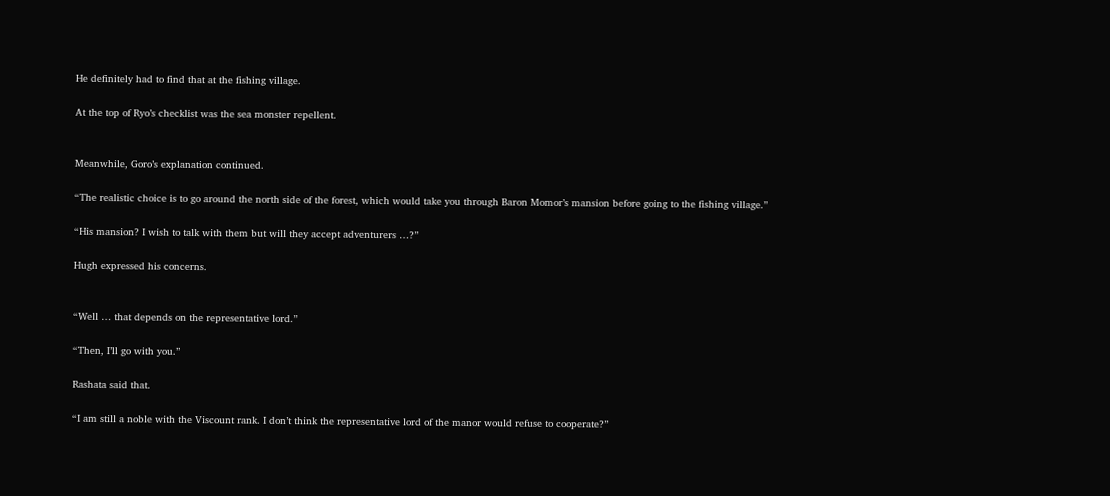He definitely had to find that at the fishing village.

At the top of Ryo’s checklist was the sea monster repellent.


Meanwhile, Goro’s explanation continued.

“The realistic choice is to go around the north side of the forest, which would take you through Baron Momor’s mansion before going to the fishing village.”

“His mansion? I wish to talk with them but will they accept adventurers …?”

Hugh expressed his concerns.


“Well … that depends on the representative lord.”

“Then, I’ll go with you.”

Rashata said that.

“I am still a noble with the Viscount rank. I don’t think the representative lord of the manor would refuse to cooperate?”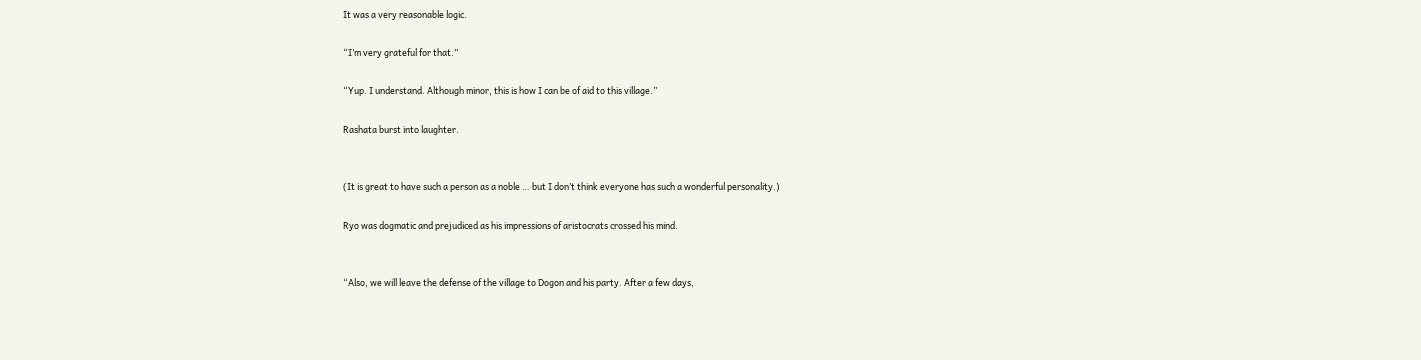It was a very reasonable logic.

“I’m very grateful for that.”

“Yup. I understand. Although minor, this is how I can be of aid to this village.”

Rashata burst into laughter.


(It is great to have such a person as a noble … but I don’t think everyone has such a wonderful personality.)

Ryo was dogmatic and prejudiced as his impressions of aristocrats crossed his mind.


“Also, we will leave the defense of the village to Dogon and his party. After a few days,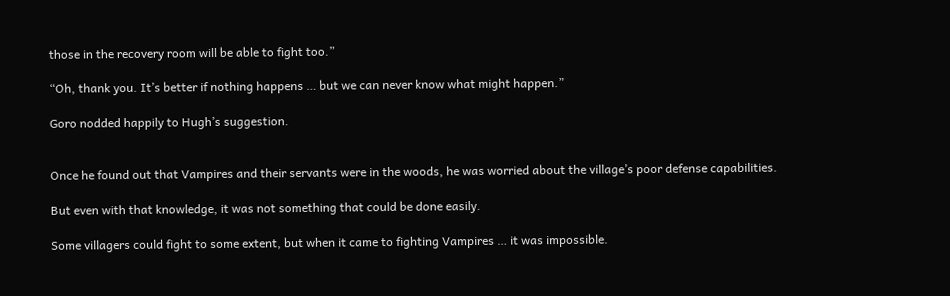those in the recovery room will be able to fight too.”

“Oh, thank you. It’s better if nothing happens … but we can never know what might happen.”

Goro nodded happily to Hugh’s suggestion.


Once he found out that Vampires and their servants were in the woods, he was worried about the village’s poor defense capabilities.

But even with that knowledge, it was not something that could be done easily.

Some villagers could fight to some extent, but when it came to fighting Vampires … it was impossible.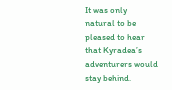It was only natural to be pleased to hear that Kyradea’s adventurers would stay behind.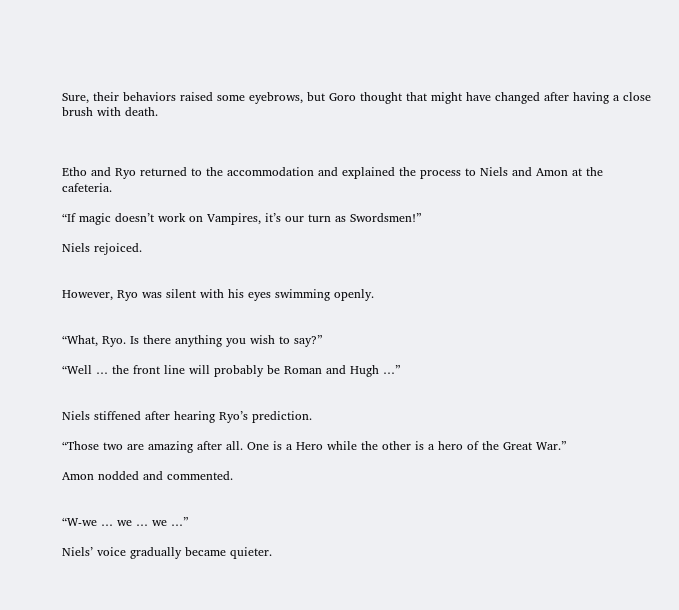Sure, their behaviors raised some eyebrows, but Goro thought that might have changed after having a close brush with death.



Etho and Ryo returned to the accommodation and explained the process to Niels and Amon at the cafeteria.

“If magic doesn’t work on Vampires, it’s our turn as Swordsmen!”

Niels rejoiced.


However, Ryo was silent with his eyes swimming openly.


“What, Ryo. Is there anything you wish to say?”

“Well … the front line will probably be Roman and Hugh …”


Niels stiffened after hearing Ryo’s prediction.

“Those two are amazing after all. One is a Hero while the other is a hero of the Great War.”

Amon nodded and commented.


“W-we … we … we …”

Niels’ voice gradually became quieter.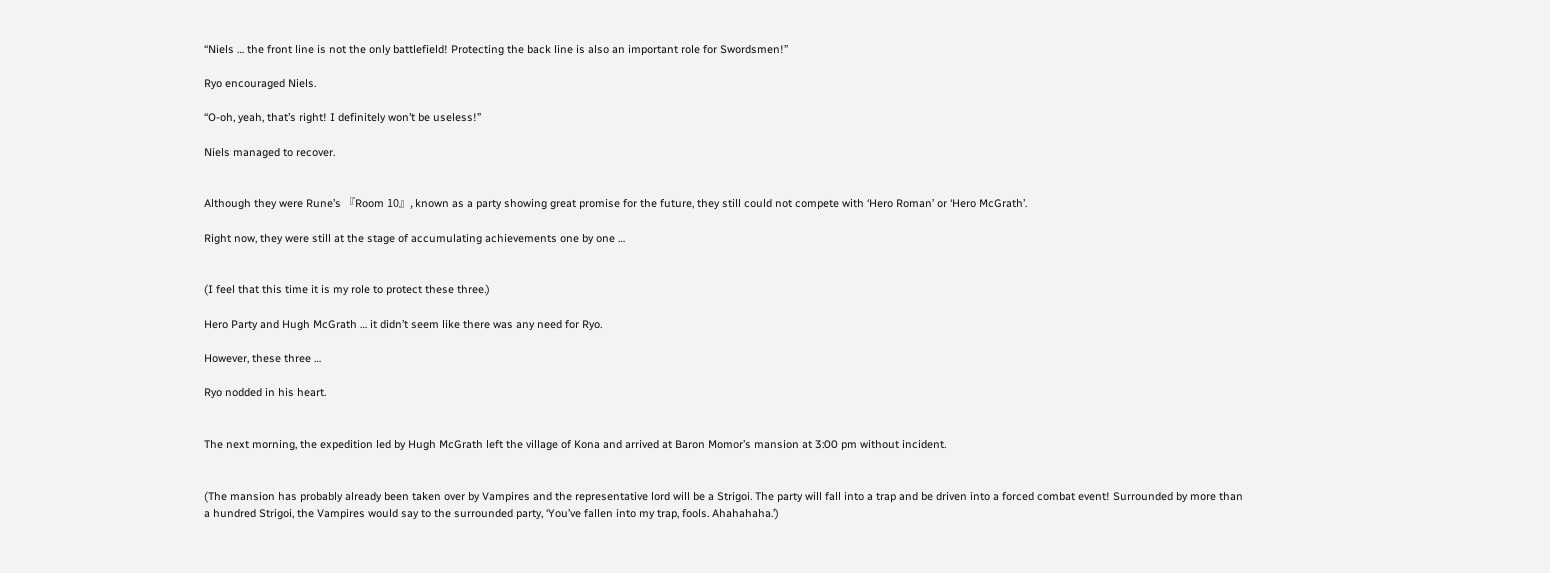“Niels … the front line is not the only battlefield! Protecting the back line is also an important role for Swordsmen!”

Ryo encouraged Niels.

“O-oh, yeah, that’s right! I definitely won’t be useless!”

Niels managed to recover.


Although they were Rune’s 『Room 10』, known as a party showing great promise for the future, they still could not compete with ‘Hero Roman’ or ‘Hero McGrath’.

Right now, they were still at the stage of accumulating achievements one by one …


(I feel that this time it is my role to protect these three.)

Hero Party and Hugh McGrath … it didn’t seem like there was any need for Ryo.

However, these three …

Ryo nodded in his heart.


The next morning, the expedition led by Hugh McGrath left the village of Kona and arrived at Baron Momor’s mansion at 3:00 pm without incident.


(The mansion has probably already been taken over by Vampires and the representative lord will be a Strigoi. The party will fall into a trap and be driven into a forced combat event! Surrounded by more than a hundred Strigoi, the Vampires would say to the surrounded party, ‘You’ve fallen into my trap, fools. Ahahahaha.’)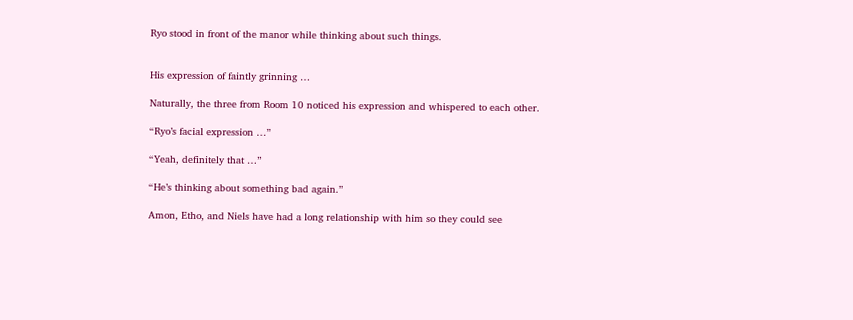Ryo stood in front of the manor while thinking about such things.


His expression of faintly grinning …

Naturally, the three from Room 10 noticed his expression and whispered to each other.

“Ryo’s facial expression …”

“Yeah, definitely that …”

“He’s thinking about something bad again.”

Amon, Etho, and Niels have had a long relationship with him so they could see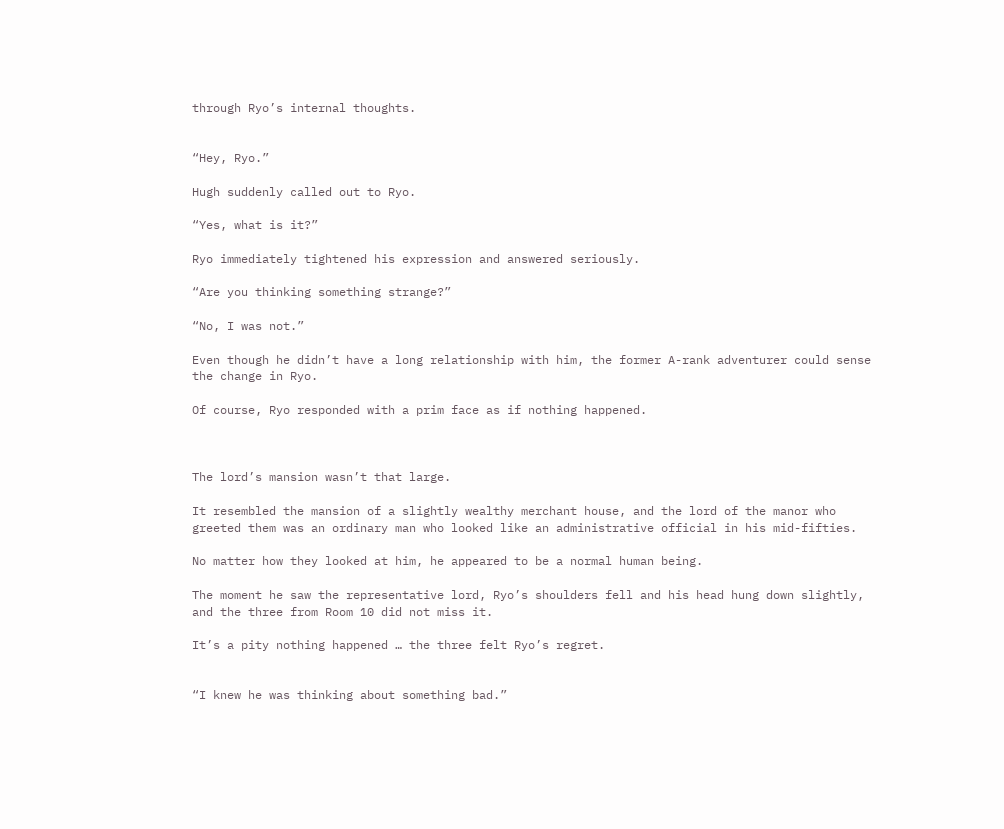through Ryo’s internal thoughts.


“Hey, Ryo.”

Hugh suddenly called out to Ryo.

“Yes, what is it?”

Ryo immediately tightened his expression and answered seriously.

“Are you thinking something strange?”

“No, I was not.”

Even though he didn’t have a long relationship with him, the former A-rank adventurer could sense the change in Ryo.

Of course, Ryo responded with a prim face as if nothing happened.



The lord’s mansion wasn’t that large.

It resembled the mansion of a slightly wealthy merchant house, and the lord of the manor who greeted them was an ordinary man who looked like an administrative official in his mid-fifties.

No matter how they looked at him, he appeared to be a normal human being.

The moment he saw the representative lord, Ryo’s shoulders fell and his head hung down slightly, and the three from Room 10 did not miss it.

It’s a pity nothing happened … the three felt Ryo’s regret.


“I knew he was thinking about something bad.”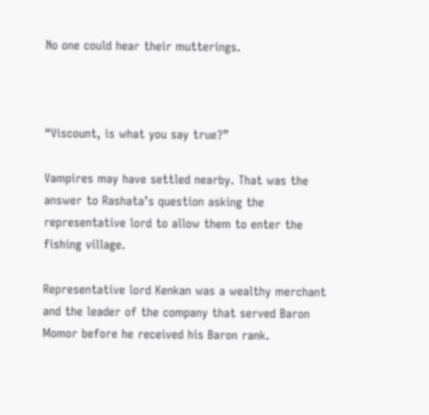No one could hear their mutterings.



“Viscount, is what you say true?”

Vampires may have settled nearby. That was the answer to Rashata’s question asking the representative lord to allow them to enter the fishing village.

Representative lord Kenkan was a wealthy merchant and the leader of the company that served Baron Momor before he received his Baron rank.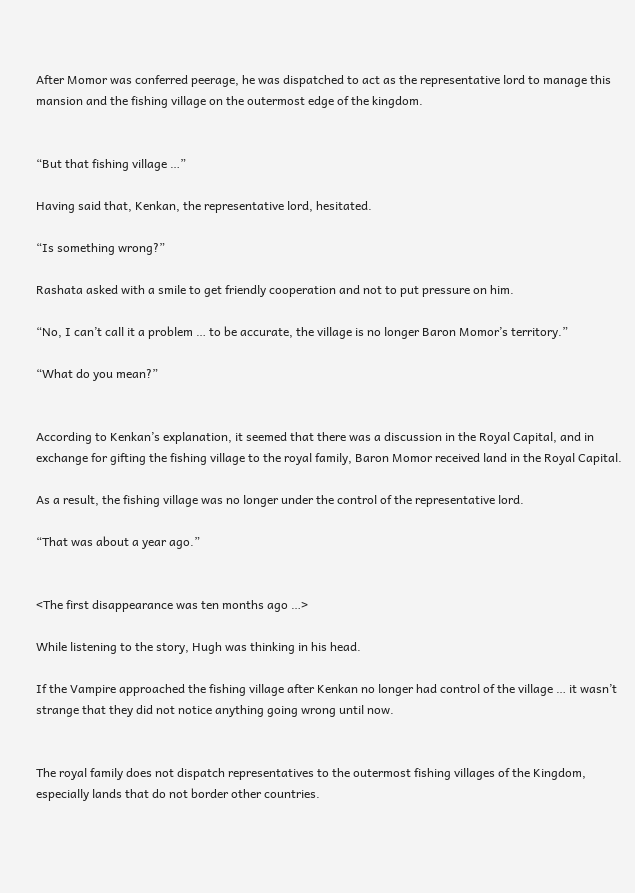After Momor was conferred peerage, he was dispatched to act as the representative lord to manage this mansion and the fishing village on the outermost edge of the kingdom.


“But that fishing village …”

Having said that, Kenkan, the representative lord, hesitated.

“Is something wrong?”

Rashata asked with a smile to get friendly cooperation and not to put pressure on him.

“No, I can’t call it a problem … to be accurate, the village is no longer Baron Momor’s territory.”

“What do you mean?”


According to Kenkan’s explanation, it seemed that there was a discussion in the Royal Capital, and in exchange for gifting the fishing village to the royal family, Baron Momor received land in the Royal Capital.

As a result, the fishing village was no longer under the control of the representative lord.

“That was about a year ago.”


<The first disappearance was ten months ago …>

While listening to the story, Hugh was thinking in his head.

If the Vampire approached the fishing village after Kenkan no longer had control of the village … it wasn’t strange that they did not notice anything going wrong until now.


The royal family does not dispatch representatives to the outermost fishing villages of the Kingdom, especially lands that do not border other countries.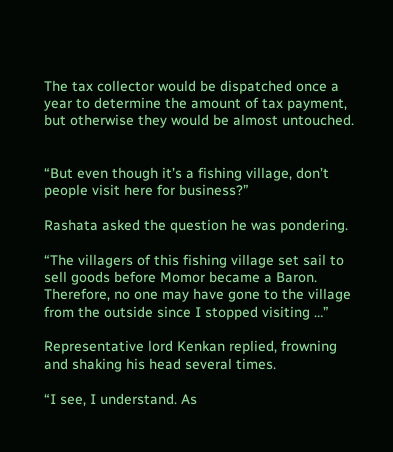The tax collector would be dispatched once a year to determine the amount of tax payment, but otherwise they would be almost untouched.


“But even though it’s a fishing village, don’t people visit here for business?”

Rashata asked the question he was pondering.

“The villagers of this fishing village set sail to sell goods before Momor became a Baron. Therefore, no one may have gone to the village from the outside since I stopped visiting …”

Representative lord Kenkan replied, frowning and shaking his head several times.

“I see, I understand. As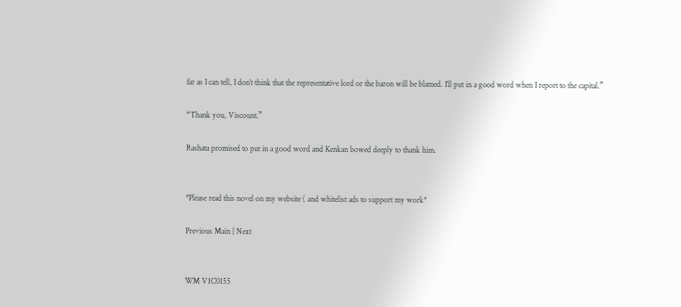far as I can tell, I don’t think that the representative lord or the baron will be blamed. I’ll put in a good word when I report to the capital.”

“Thank you, Viscount.”

Rashata promised to put in a good word and Kenkan bowed deeply to thank him.


*Please read this novel on my website ( and whitelist ads to support my work*

Previous Main | Next


WM V1C0155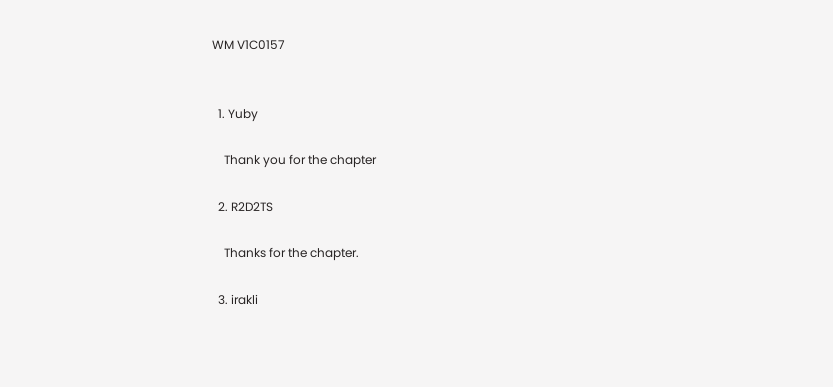WM V1C0157


  1. Yuby

    Thank you for the chapter

  2. R2D2TS

    Thanks for the chapter.

  3. irakli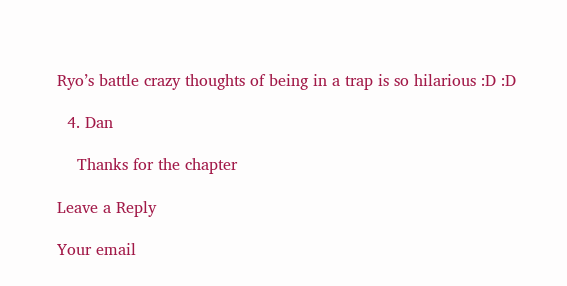Ryo’s battle crazy thoughts of being in a trap is so hilarious :D :D

  4. Dan

    Thanks for the chapter

Leave a Reply

Your email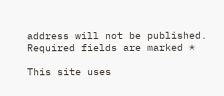address will not be published. Required fields are marked *

This site uses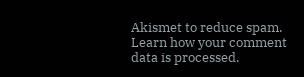Akismet to reduce spam. Learn how your comment data is processed.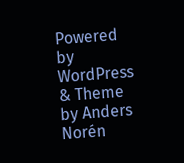Powered by WordPress & Theme by Anders Norén